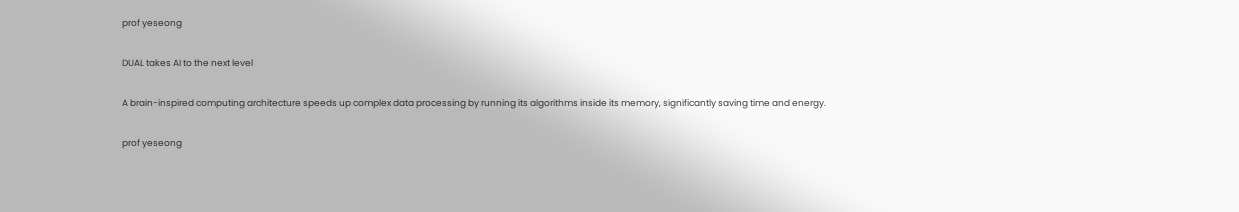prof yeseong

DUAL takes AI to the next level

A brain-inspired computing architecture speeds up complex data processing by running its algorithms inside its memory, significantly saving time and energy.

prof yeseong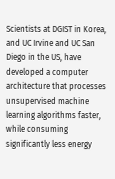Scientists at DGIST in Korea, and UC Irvine and UC San Diego in the US, have developed a computer architecture that processes unsupervised machine learning algorithms faster, while consuming significantly less energy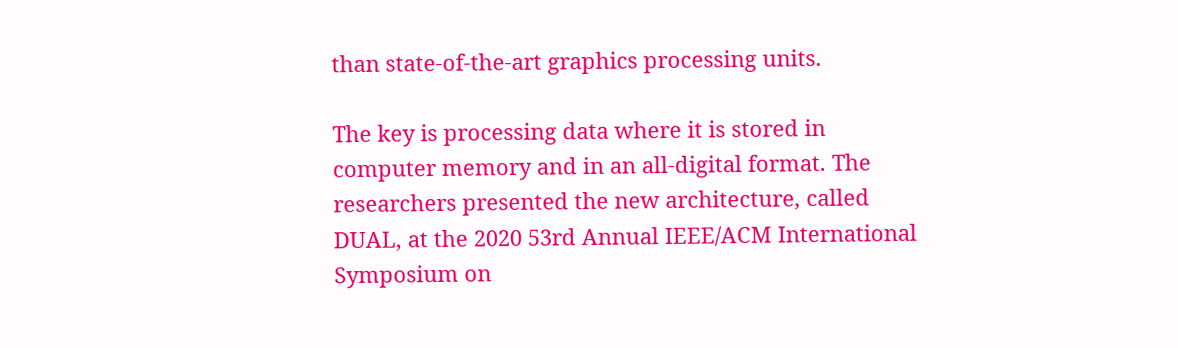than state-of-the-art graphics processing units.

The key is processing data where it is stored in computer memory and in an all-digital format. The researchers presented the new architecture, called DUAL, at the 2020 53rd Annual IEEE/ACM International Symposium on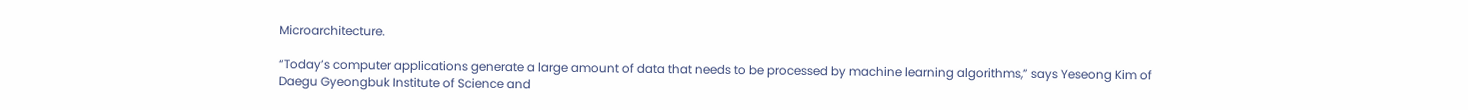Microarchitecture.

“Today’s computer applications generate a large amount of data that needs to be processed by machine learning algorithms,” says Yeseong Kim of Daegu Gyeongbuk Institute of Science and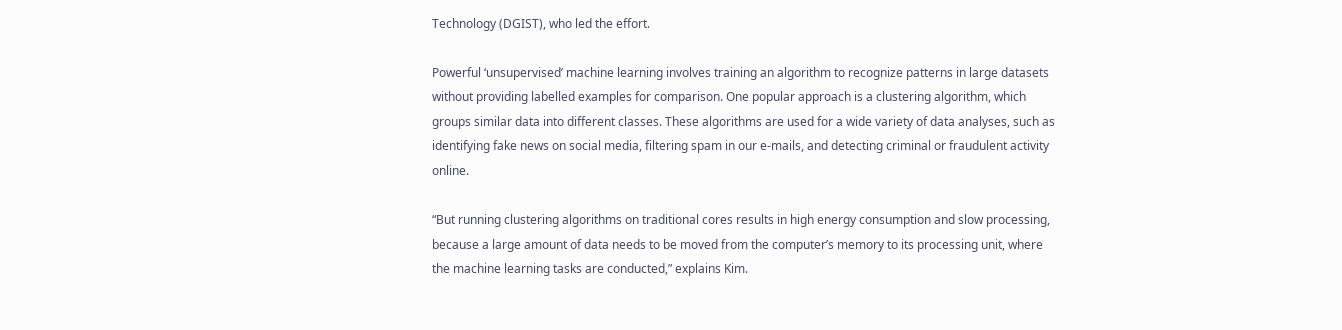Technology (DGIST), who led the effort.

Powerful ‘unsupervised’ machine learning involves training an algorithm to recognize patterns in large datasets without providing labelled examples for comparison. One popular approach is a clustering algorithm, which groups similar data into different classes. These algorithms are used for a wide variety of data analyses, such as identifying fake news on social media, filtering spam in our e-mails, and detecting criminal or fraudulent activity online.

“But running clustering algorithms on traditional cores results in high energy consumption and slow processing, because a large amount of data needs to be moved from the computer’s memory to its processing unit, where the machine learning tasks are conducted,” explains Kim.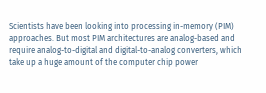Scientists have been looking into processing in-memory (PIM) approaches. But most PIM architectures are analog-based and require analog-to-digital and digital-to-analog converters, which take up a huge amount of the computer chip power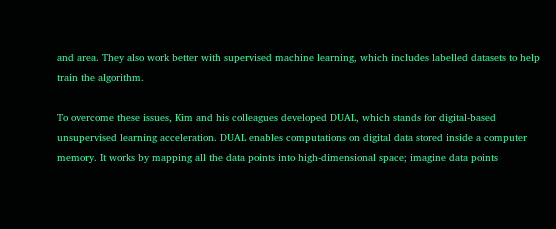and area. They also work better with supervised machine learning, which includes labelled datasets to help train the algorithm.

To overcome these issues, Kim and his colleagues developed DUAL, which stands for digital-based unsupervised learning acceleration. DUAL enables computations on digital data stored inside a computer memory. It works by mapping all the data points into high-dimensional space; imagine data points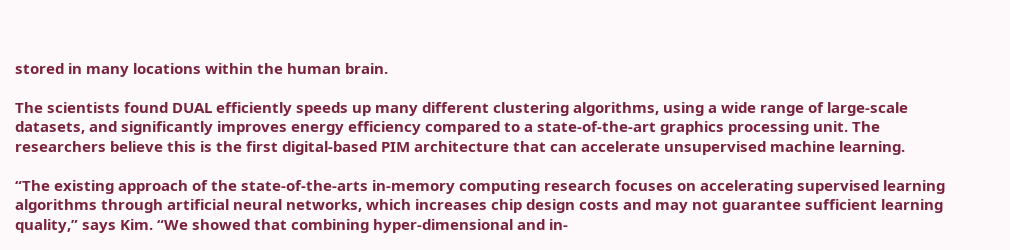stored in many locations within the human brain.

The scientists found DUAL efficiently speeds up many different clustering algorithms, using a wide range of large-scale datasets, and significantly improves energy efficiency compared to a state-of-the-art graphics processing unit. The researchers believe this is the first digital-based PIM architecture that can accelerate unsupervised machine learning.

“The existing approach of the state-of-the-arts in-memory computing research focuses on accelerating supervised learning algorithms through artificial neural networks, which increases chip design costs and may not guarantee sufficient learning quality,” says Kim. “We showed that combining hyper-dimensional and in-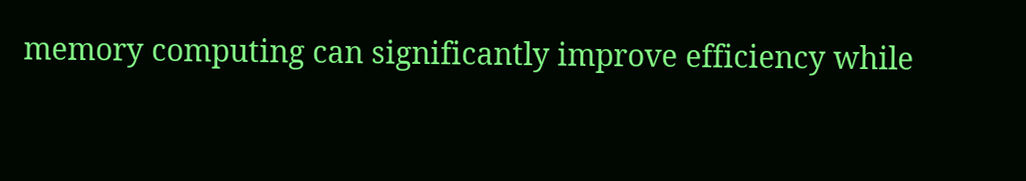memory computing can significantly improve efficiency while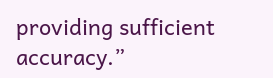providing sufficient accuracy.”